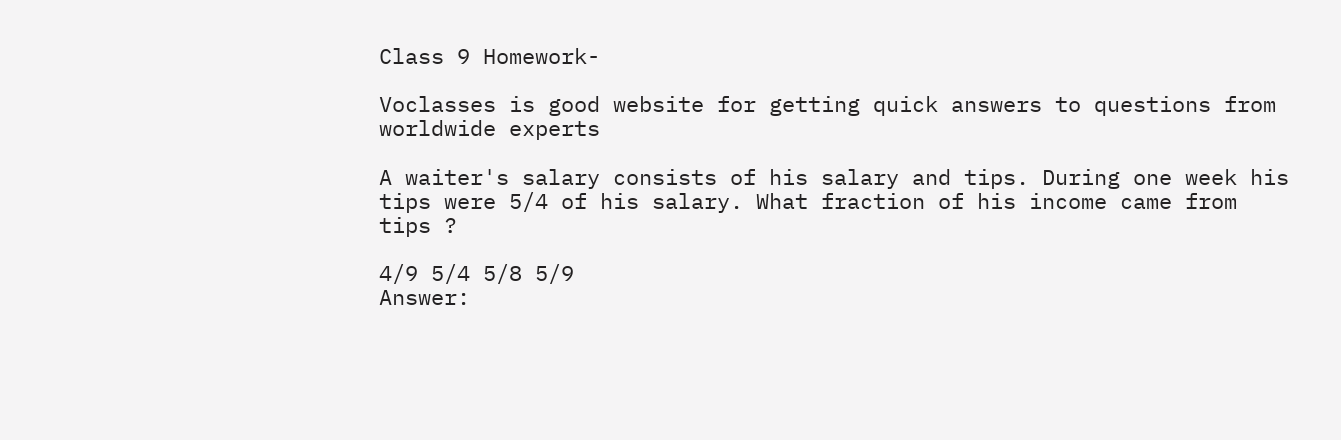Class 9 Homework-

Voclasses is good website for getting quick answers to questions from worldwide experts

A waiter's salary consists of his salary and tips. During one week his tips were 5/4 of his salary. What fraction of his income came from tips ?

4/9 5/4 5/8 5/9
Answer: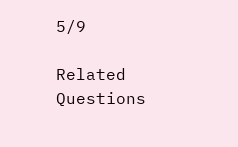5/9

Related Questions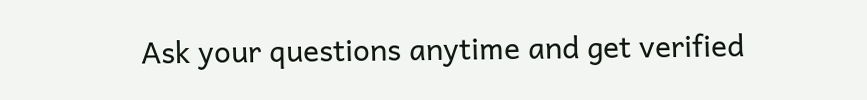Ask your questions anytime and get verified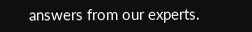answers from our experts.